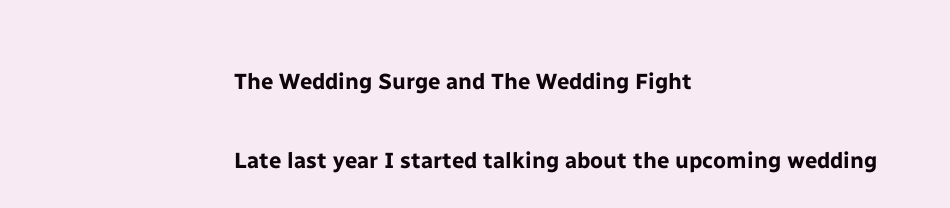The Wedding Surge and The Wedding Fight

Late last year I started talking about the upcoming wedding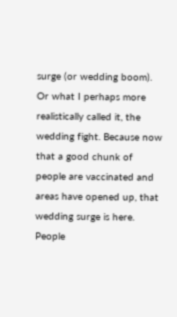surge (or wedding boom). Or what I perhaps more realistically called it, the wedding fight. Because now that a good chunk of people are vaccinated and areas have opened up, that wedding surge is here. People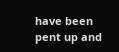have been pent up and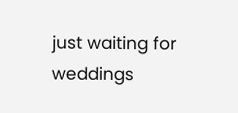just waiting for weddings